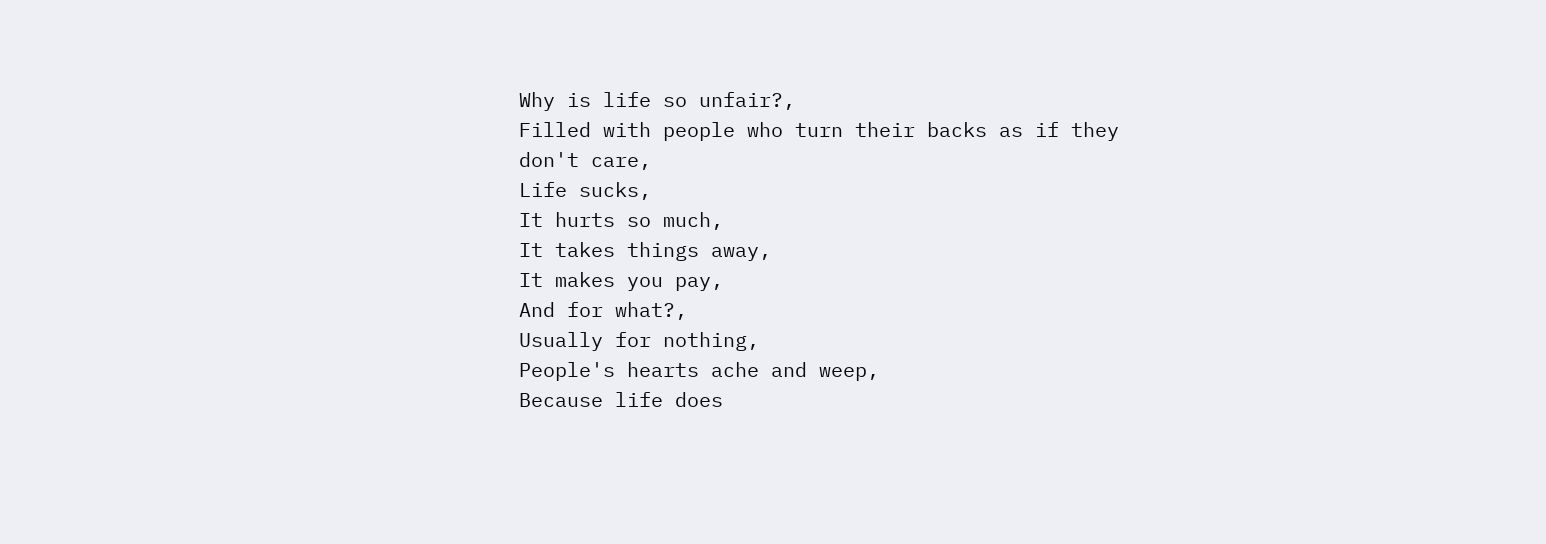Why is life so unfair?,
Filled with people who turn their backs as if they don't care,
Life sucks,
It hurts so much,
It takes things away,
It makes you pay,
And for what?,
Usually for nothing,
People's hearts ache and weep,
Because life does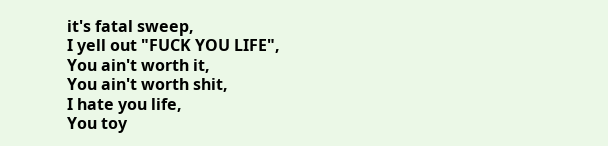it's fatal sweep,
I yell out "FUCK YOU LIFE",
You ain't worth it,
You ain't worth shit,
I hate you life,
You toy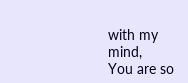with my mind,
You are so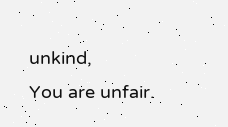unkind,
You are unfair.